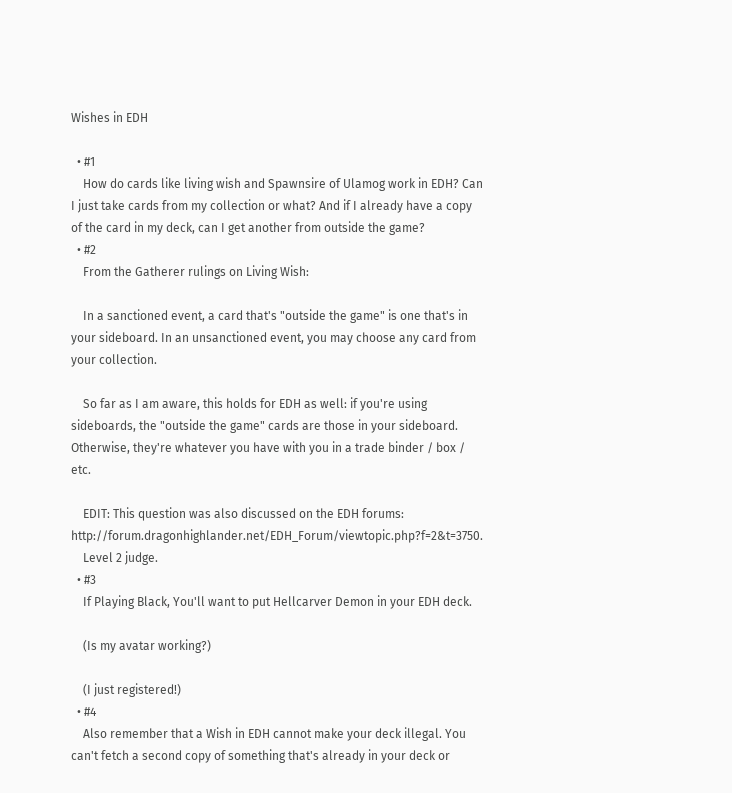Wishes in EDH

  • #1
    How do cards like living wish and Spawnsire of Ulamog work in EDH? Can I just take cards from my collection or what? And if I already have a copy of the card in my deck, can I get another from outside the game?
  • #2
    From the Gatherer rulings on Living Wish:

    In a sanctioned event, a card that's "outside the game" is one that's in your sideboard. In an unsanctioned event, you may choose any card from your collection.

    So far as I am aware, this holds for EDH as well: if you're using sideboards, the "outside the game" cards are those in your sideboard. Otherwise, they're whatever you have with you in a trade binder / box / etc.

    EDIT: This question was also discussed on the EDH forums: http://forum.dragonhighlander.net/EDH_Forum/viewtopic.php?f=2&t=3750.
    Level 2 judge.
  • #3
    If Playing Black, You'll want to put Hellcarver Demon in your EDH deck.

    (Is my avatar working?)

    (I just registered!)
  • #4
    Also remember that a Wish in EDH cannot make your deck illegal. You can't fetch a second copy of something that's already in your deck or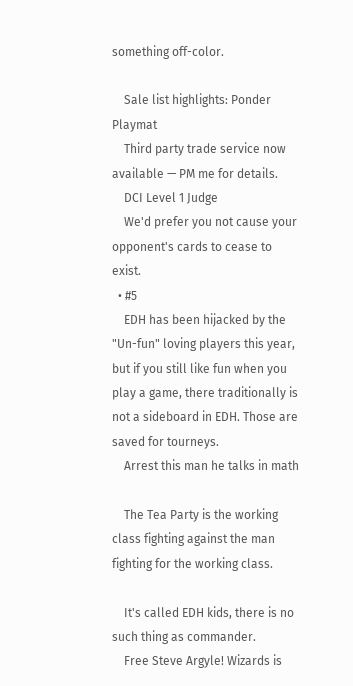something off-color.

    Sale list highlights: Ponder Playmat
    Third party trade service now available — PM me for details.
    DCI Level 1 Judge
    We'd prefer you not cause your opponent's cards to cease to exist.
  • #5
    EDH has been hijacked by the "Un-fun" loving players this year, but if you still like fun when you play a game, there traditionally is not a sideboard in EDH. Those are saved for tourneys.
    Arrest this man he talks in math

    The Tea Party is the working class fighting against the man fighting for the working class.

    It's called EDH kids, there is no such thing as commander.
    Free Steve Argyle! Wizards is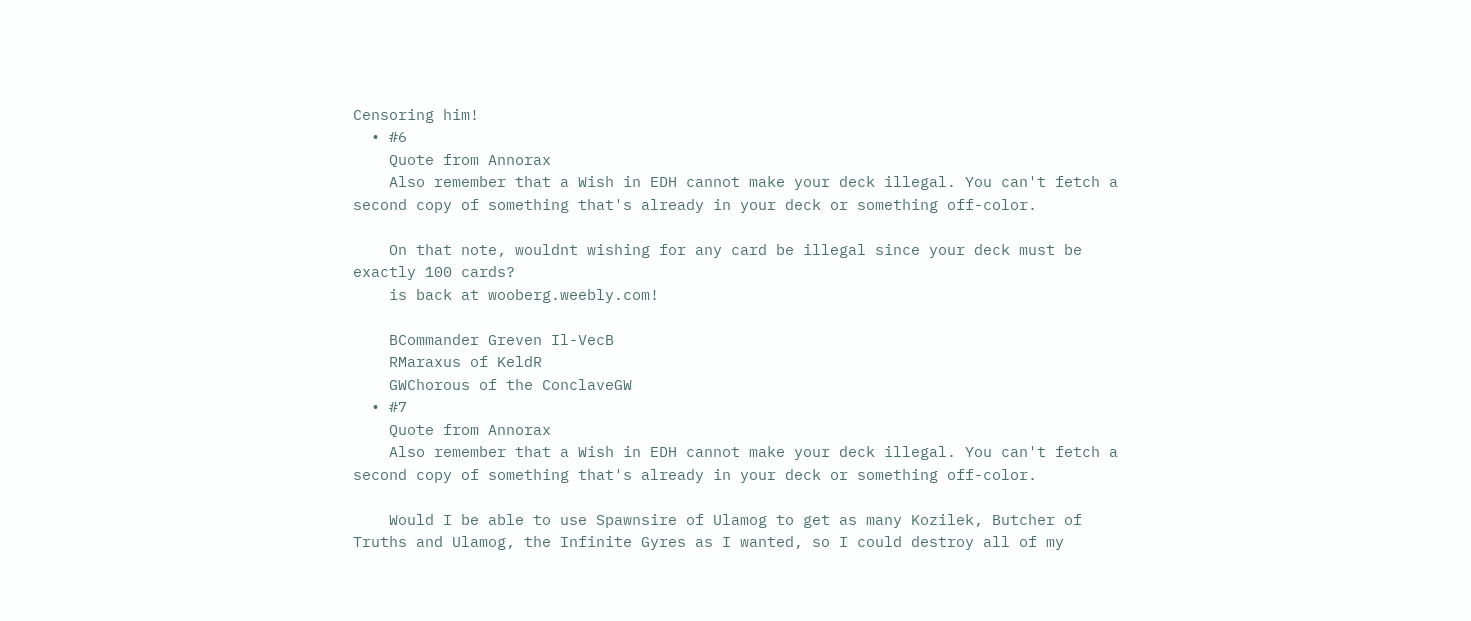Censoring him!
  • #6
    Quote from Annorax
    Also remember that a Wish in EDH cannot make your deck illegal. You can't fetch a second copy of something that's already in your deck or something off-color.

    On that note, wouldnt wishing for any card be illegal since your deck must be exactly 100 cards?
    is back at wooberg.weebly.com!

    BCommander Greven Il-VecB
    RMaraxus of KeldR
    GWChorous of the ConclaveGW
  • #7
    Quote from Annorax
    Also remember that a Wish in EDH cannot make your deck illegal. You can't fetch a second copy of something that's already in your deck or something off-color.

    Would I be able to use Spawnsire of Ulamog to get as many Kozilek, Butcher of Truths and Ulamog, the Infinite Gyres as I wanted, so I could destroy all of my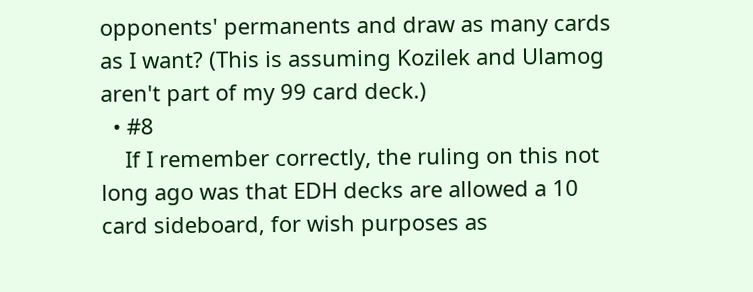opponents' permanents and draw as many cards as I want? (This is assuming Kozilek and Ulamog aren't part of my 99 card deck.)
  • #8
    If I remember correctly, the ruling on this not long ago was that EDH decks are allowed a 10 card sideboard, for wish purposes as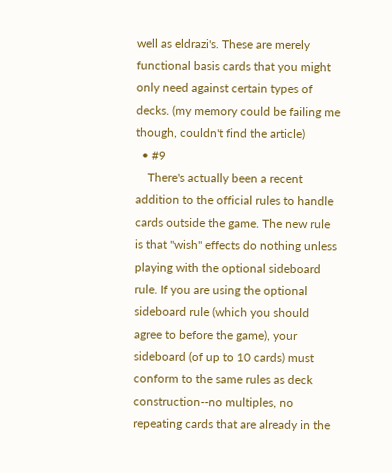well as eldrazi's. These are merely functional basis cards that you might only need against certain types of decks. (my memory could be failing me though, couldn't find the article)
  • #9
    There's actually been a recent addition to the official rules to handle cards outside the game. The new rule is that "wish" effects do nothing unless playing with the optional sideboard rule. If you are using the optional sideboard rule (which you should agree to before the game), your sideboard (of up to 10 cards) must conform to the same rules as deck construction--no multiples, no repeating cards that are already in the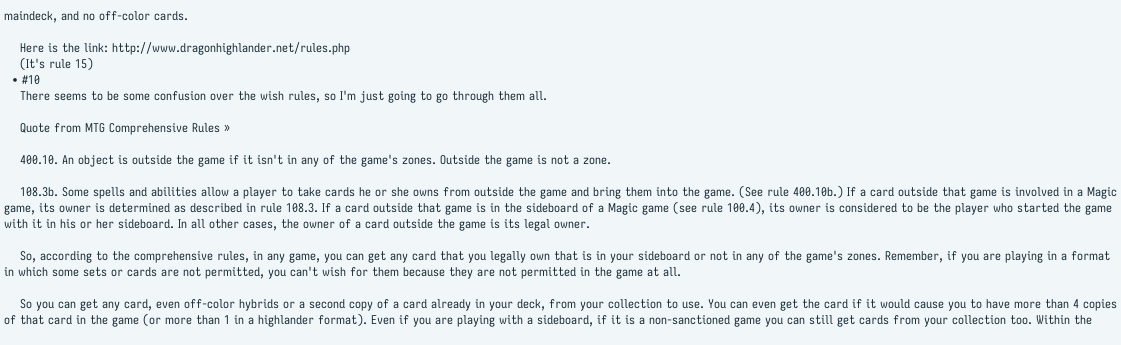maindeck, and no off-color cards.

    Here is the link: http://www.dragonhighlander.net/rules.php
    (It's rule 15)
  • #10
    There seems to be some confusion over the wish rules, so I'm just going to go through them all.

    Quote from MTG Comprehensive Rules »

    400.10. An object is outside the game if it isn't in any of the game's zones. Outside the game is not a zone.

    108.3b. Some spells and abilities allow a player to take cards he or she owns from outside the game and bring them into the game. (See rule 400.10b.) If a card outside that game is involved in a Magic game, its owner is determined as described in rule 108.3. If a card outside that game is in the sideboard of a Magic game (see rule 100.4), its owner is considered to be the player who started the game with it in his or her sideboard. In all other cases, the owner of a card outside the game is its legal owner.

    So, according to the comprehensive rules, in any game, you can get any card that you legally own that is in your sideboard or not in any of the game's zones. Remember, if you are playing in a format in which some sets or cards are not permitted, you can't wish for them because they are not permitted in the game at all.

    So you can get any card, even off-color hybrids or a second copy of a card already in your deck, from your collection to use. You can even get the card if it would cause you to have more than 4 copies of that card in the game (or more than 1 in a highlander format). Even if you are playing with a sideboard, if it is a non-sanctioned game you can still get cards from your collection too. Within the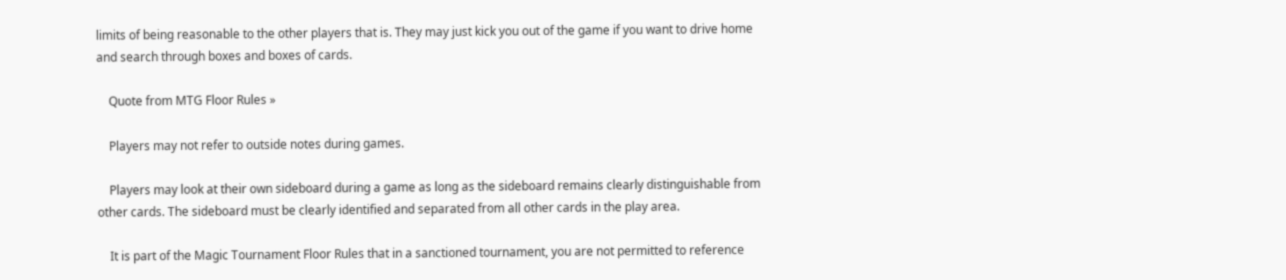limits of being reasonable to the other players that is. They may just kick you out of the game if you want to drive home and search through boxes and boxes of cards.

    Quote from MTG Floor Rules »

    Players may not refer to outside notes during games.

    Players may look at their own sideboard during a game as long as the sideboard remains clearly distinguishable from other cards. The sideboard must be clearly identified and separated from all other cards in the play area.

    It is part of the Magic Tournament Floor Rules that in a sanctioned tournament, you are not permitted to reference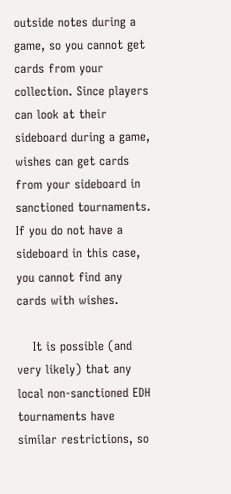outside notes during a game, so you cannot get cards from your collection. Since players can look at their sideboard during a game, wishes can get cards from your sideboard in sanctioned tournaments. If you do not have a sideboard in this case, you cannot find any cards with wishes.

    It is possible (and very likely) that any local non-sanctioned EDH tournaments have similar restrictions, so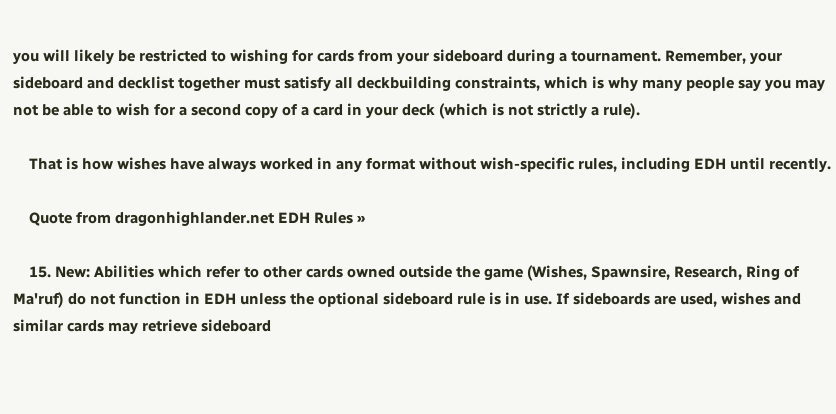you will likely be restricted to wishing for cards from your sideboard during a tournament. Remember, your sideboard and decklist together must satisfy all deckbuilding constraints, which is why many people say you may not be able to wish for a second copy of a card in your deck (which is not strictly a rule).

    That is how wishes have always worked in any format without wish-specific rules, including EDH until recently.

    Quote from dragonhighlander.net EDH Rules »

    15. New: Abilities which refer to other cards owned outside the game (Wishes, Spawnsire, Research, Ring of Ma'ruf) do not function in EDH unless the optional sideboard rule is in use. If sideboards are used, wishes and similar cards may retrieve sideboard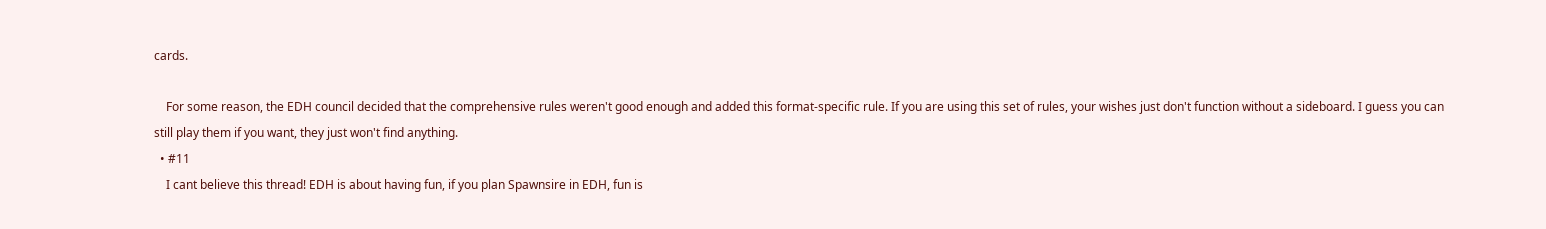cards.

    For some reason, the EDH council decided that the comprehensive rules weren't good enough and added this format-specific rule. If you are using this set of rules, your wishes just don't function without a sideboard. I guess you can still play them if you want, they just won't find anything.
  • #11
    I cant believe this thread! EDH is about having fun, if you plan Spawnsire in EDH, fun is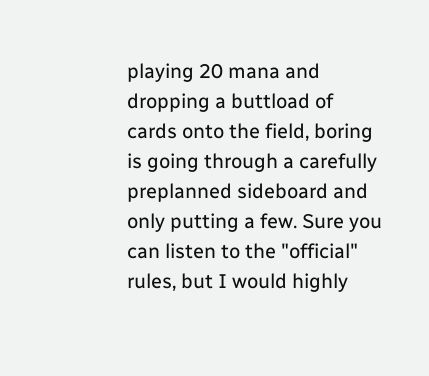playing 20 mana and dropping a buttload of cards onto the field, boring is going through a carefully preplanned sideboard and only putting a few. Sure you can listen to the "official" rules, but I would highly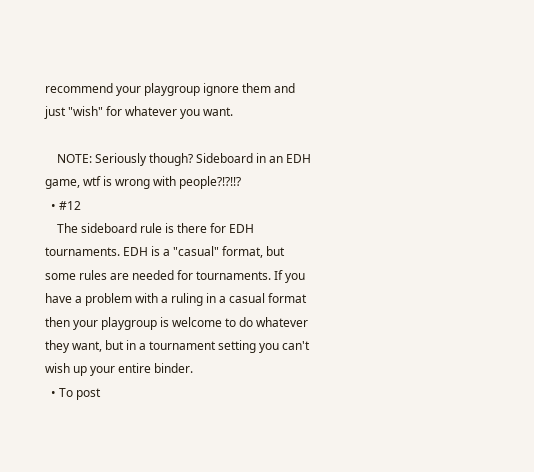recommend your playgroup ignore them and just "wish" for whatever you want.

    NOTE: Seriously though? Sideboard in an EDH game, wtf is wrong with people?!?!!?
  • #12
    The sideboard rule is there for EDH tournaments. EDH is a "casual" format, but some rules are needed for tournaments. If you have a problem with a ruling in a casual format then your playgroup is welcome to do whatever they want, but in a tournament setting you can't wish up your entire binder.
  • To post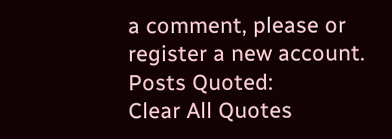a comment, please or register a new account.
Posts Quoted:
Clear All Quotes